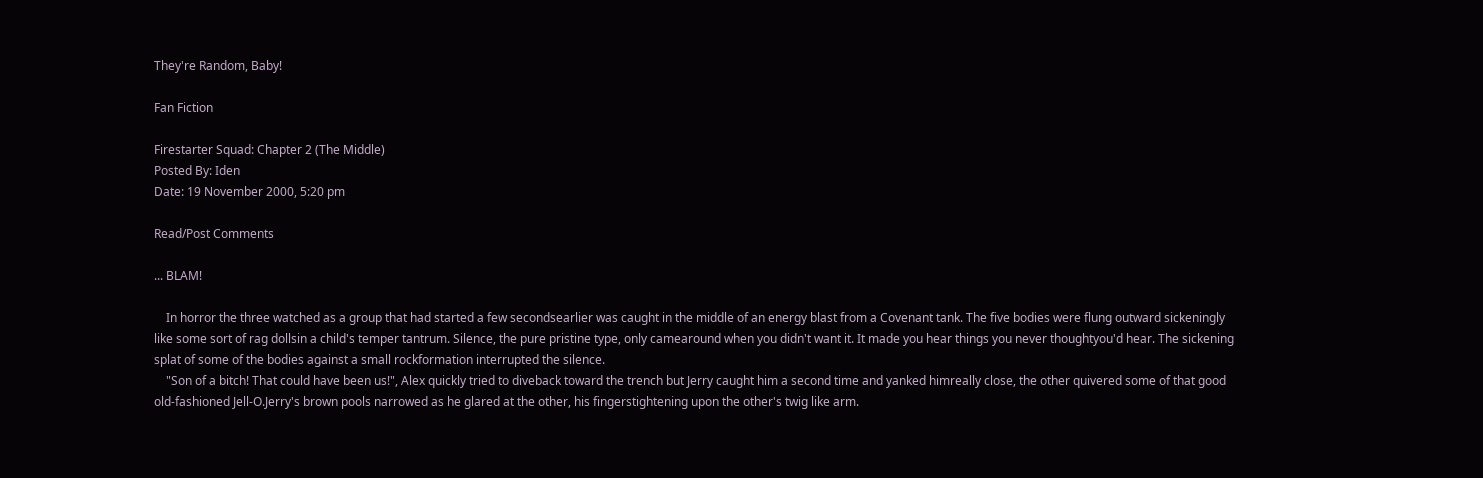They're Random, Baby!

Fan Fiction

Firestarter Squad: Chapter 2 (The Middle)
Posted By: Iden
Date: 19 November 2000, 5:20 pm

Read/Post Comments

... BLAM!

    In horror the three watched as a group that had started a few secondsearlier was caught in the middle of an energy blast from a Covenant tank. The five bodies were flung outward sickeningly like some sort of rag dollsin a child's temper tantrum. Silence, the pure pristine type, only camearound when you didn't want it. It made you hear things you never thoughtyou'd hear. The sickening splat of some of the bodies against a small rockformation interrupted the silence.
    "Son of a bitch! That could have been us!", Alex quickly tried to diveback toward the trench but Jerry caught him a second time and yanked himreally close, the other quivered some of that good old-fashioned Jell-O.Jerry's brown pools narrowed as he glared at the other, his fingerstightening upon the other's twig like arm.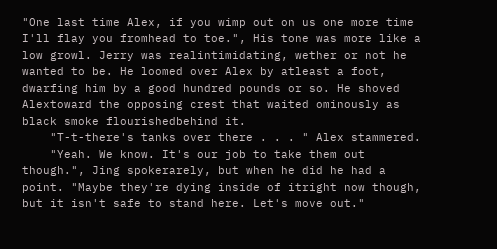"One last time Alex, if you wimp out on us one more time I'll flay you fromhead to toe.", His tone was more like a low growl. Jerry was realintimidating, wether or not he wanted to be. He loomed over Alex by atleast a foot, dwarfing him by a good hundred pounds or so. He shoved Alextoward the opposing crest that waited ominously as black smoke flourishedbehind it.
    "T-t-there's tanks over there . . . " Alex stammered.
    "Yeah. We know. It's our job to take them out though.", Jing spokerarely, but when he did he had a point. "Maybe they're dying inside of itright now though, but it isn't safe to stand here. Let's move out."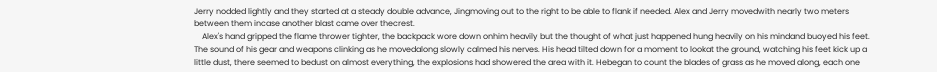Jerry nodded lightly and they started at a steady double advance, Jingmoving out to the right to be able to flank if needed. Alex and Jerry movedwith nearly two meters between them incase another blast came over thecrest.
    Alex's hand gripped the flame thrower tighter, the backpack wore down onhim heavily but the thought of what just happened hung heavily on his mindand buoyed his feet. The sound of his gear and weapons clinking as he movedalong slowly calmed his nerves. His head tilted down for a moment to lookat the ground, watching his feet kick up a little dust, there seemed to bedust on almost everything, the explosions had showered the area with it. Hebegan to count the blades of grass as he moved along, each one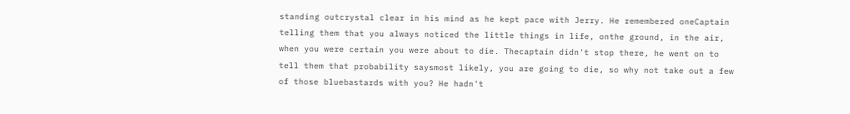standing outcrystal clear in his mind as he kept pace with Jerry. He remembered oneCaptain telling them that you always noticed the little things in life, onthe ground, in the air, when you were certain you were about to die. Thecaptain didn't stop there, he went on to tell them that probability saysmost likely, you are going to die, so why not take out a few of those bluebastards with you? He hadn't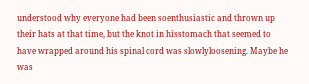understood why everyone had been soenthusiastic and thrown up their hats at that time, but the knot in hisstomach that seemed to have wrapped around his spinal cord was slowlyloosening. Maybe he was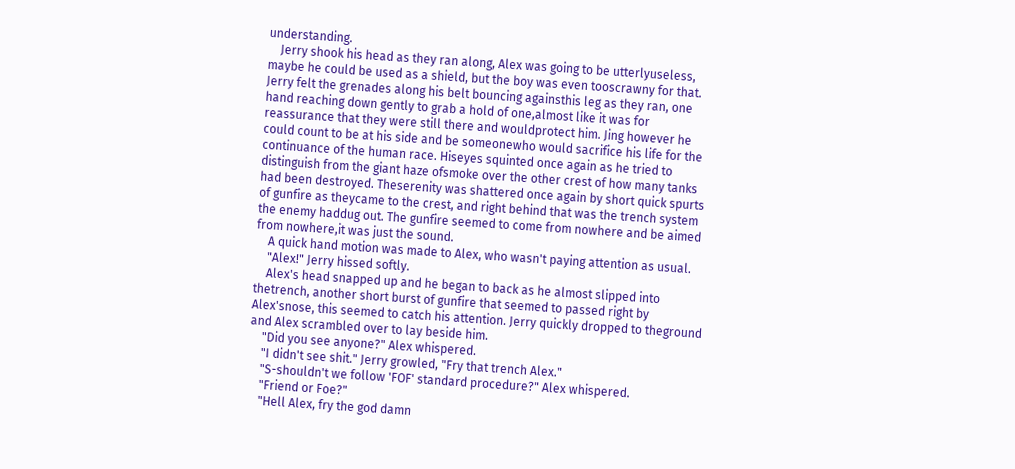understanding.
    Jerry shook his head as they ran along, Alex was going to be utterlyuseless, maybe he could be used as a shield, but the boy was even tooscrawny for that. Jerry felt the grenades along his belt bouncing againsthis leg as they ran, one hand reaching down gently to grab a hold of one,almost like it was for reassurance that they were still there and wouldprotect him. Jing however he could count to be at his side and be someonewho would sacrifice his life for the continuance of the human race. Hiseyes squinted once again as he tried to distinguish from the giant haze ofsmoke over the other crest of how many tanks had been destroyed. Theserenity was shattered once again by short quick spurts of gunfire as theycame to the crest, and right behind that was the trench system the enemy haddug out. The gunfire seemed to come from nowhere and be aimed from nowhere,it was just the sound.
    A quick hand motion was made to Alex, who wasn't paying attention as usual.
    "Alex!" Jerry hissed softly.
    Alex's head snapped up and he began to back as he almost slipped into thetrench, another short burst of gunfire that seemed to passed right by Alex'snose, this seemed to catch his attention. Jerry quickly dropped to theground and Alex scrambled over to lay beside him.
    "Did you see anyone?" Alex whispered.
    "I didn't see shit." Jerry growled, "Fry that trench Alex."
    "S-shouldn't we follow 'FOF' standard procedure?" Alex whispered.
    "Friend or Foe?"
    "Hell Alex, fry the god damn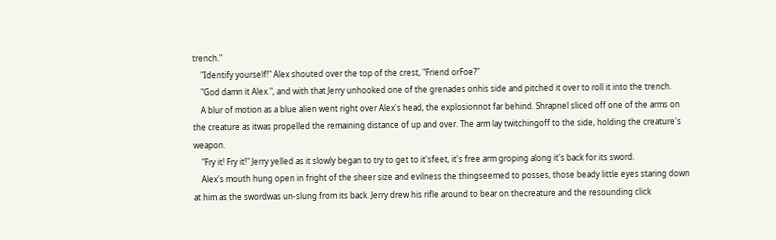trench."
    "Identify yourself!" Alex shouted over the top of the crest, "Friend orFoe?"
    "God damn it Alex.", and with that Jerry unhooked one of the grenades onhis side and pitched it over to roll it into the trench.
    A blur of motion as a blue alien went right over Alex's head, the explosionnot far behind. Shrapnel sliced off one of the arms on the creature as itwas propelled the remaining distance of up and over. The arm lay twitchingoff to the side, holding the creature's weapon.
    "Fry it! Fry it!" Jerry yelled as it slowly began to try to get to it'sfeet, it's free arm groping along it's back for its sword.
    Alex's mouth hung open in fright of the sheer size and evilness the thingseemed to posses, those beady little eyes staring down at him as the swordwas un-slung from its back. Jerry drew his rifle around to bear on thecreature and the resounding click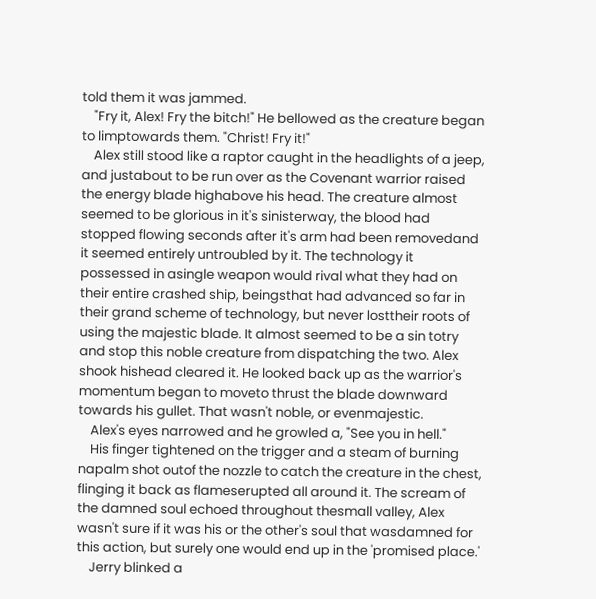told them it was jammed.
    "Fry it, Alex! Fry the bitch!" He bellowed as the creature began to limptowards them. "Christ! Fry it!"
    Alex still stood like a raptor caught in the headlights of a jeep, and justabout to be run over as the Covenant warrior raised the energy blade highabove his head. The creature almost seemed to be glorious in it's sinisterway, the blood had stopped flowing seconds after it's arm had been removedand it seemed entirely untroubled by it. The technology it possessed in asingle weapon would rival what they had on their entire crashed ship, beingsthat had advanced so far in their grand scheme of technology, but never losttheir roots of using the majestic blade. It almost seemed to be a sin totry and stop this noble creature from dispatching the two. Alex shook hishead cleared it. He looked back up as the warrior's momentum began to moveto thrust the blade downward towards his gullet. That wasn't noble, or evenmajestic.
    Alex's eyes narrowed and he growled a, "See you in hell."
    His finger tightened on the trigger and a steam of burning napalm shot outof the nozzle to catch the creature in the chest, flinging it back as flameserupted all around it. The scream of the damned soul echoed throughout thesmall valley, Alex wasn't sure if it was his or the other's soul that wasdamned for this action, but surely one would end up in the 'promised place.'
    Jerry blinked a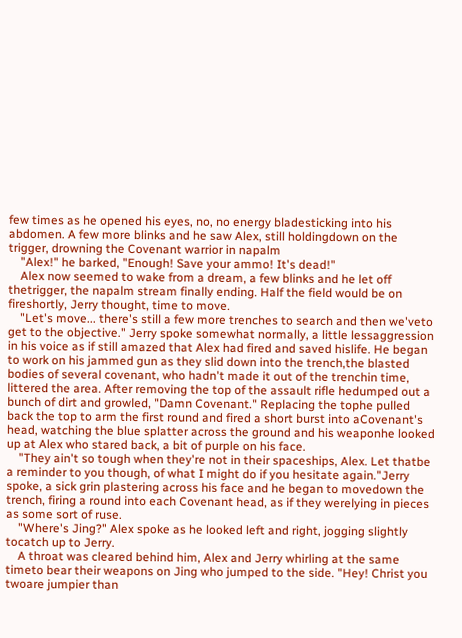few times as he opened his eyes, no, no energy bladesticking into his abdomen. A few more blinks and he saw Alex, still holdingdown on the trigger, drowning the Covenant warrior in napalm
    "Alex!" he barked, "Enough! Save your ammo! It's dead!"
    Alex now seemed to wake from a dream, a few blinks and he let off thetrigger, the napalm stream finally ending. Half the field would be on fireshortly, Jerry thought, time to move.
    "Let's move... there's still a few more trenches to search and then we'veto get to the objective." Jerry spoke somewhat normally, a little lessaggression in his voice as if still amazed that Alex had fired and saved hislife. He began to work on his jammed gun as they slid down into the trench,the blasted bodies of several covenant, who hadn't made it out of the trenchin time, littered the area. After removing the top of the assault rifle hedumped out a bunch of dirt and growled, "Damn Covenant." Replacing the tophe pulled back the top to arm the first round and fired a short burst into aCovenant's head, watching the blue splatter across the ground and his weaponhe looked up at Alex who stared back, a bit of purple on his face.
    "They ain't so tough when they're not in their spaceships, Alex. Let thatbe a reminder to you though, of what I might do if you hesitate again."Jerry spoke, a sick grin plastering across his face and he began to movedown the trench, firing a round into each Covenant head, as if they werelying in pieces as some sort of ruse.
    "Where's Jing?" Alex spoke as he looked left and right, jogging slightly tocatch up to Jerry.
    A throat was cleared behind him, Alex and Jerry whirling at the same timeto bear their weapons on Jing who jumped to the side. "Hey! Christ you twoare jumpier than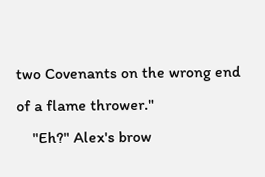two Covenants on the wrong end of a flame thrower."
    "Eh?" Alex's brow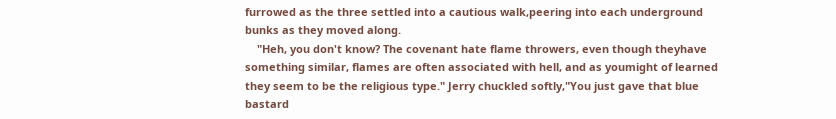furrowed as the three settled into a cautious walk,peering into each underground bunks as they moved along.
    "Heh, you don't know? The covenant hate flame throwers, even though theyhave something similar, flames are often associated with hell, and as youmight of learned they seem to be the religious type." Jerry chuckled softly,"You just gave that blue bastard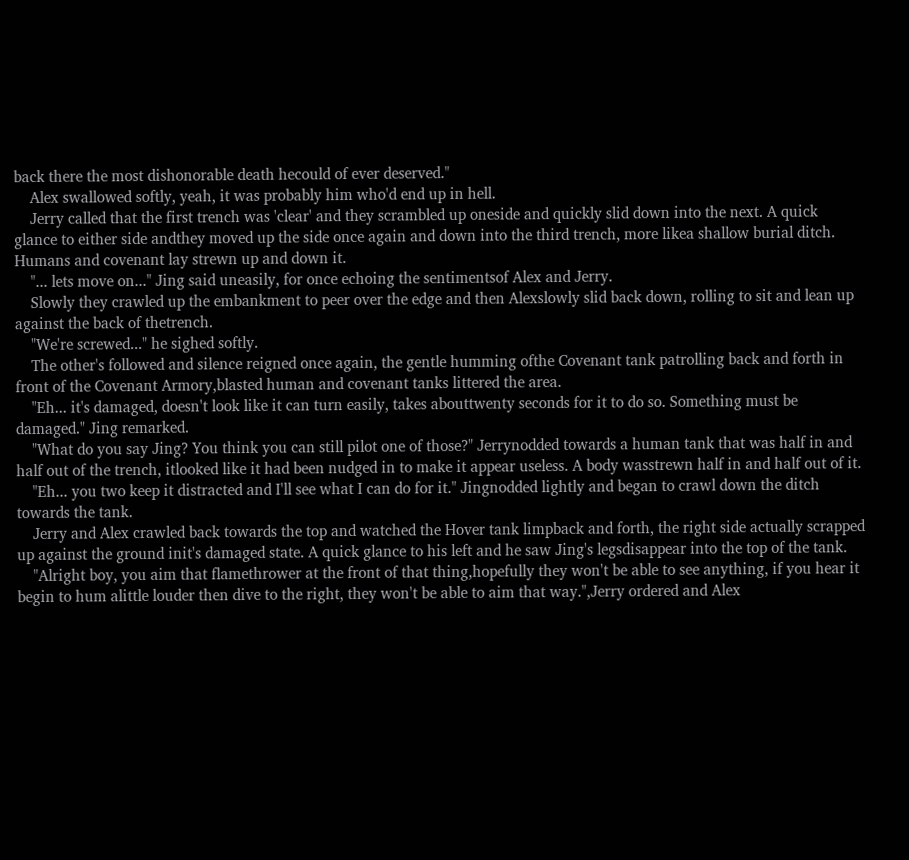back there the most dishonorable death hecould of ever deserved."
    Alex swallowed softly, yeah, it was probably him who'd end up in hell.
    Jerry called that the first trench was 'clear' and they scrambled up oneside and quickly slid down into the next. A quick glance to either side andthey moved up the side once again and down into the third trench, more likea shallow burial ditch. Humans and covenant lay strewn up and down it.
    "... lets move on..." Jing said uneasily, for once echoing the sentimentsof Alex and Jerry.
    Slowly they crawled up the embankment to peer over the edge and then Alexslowly slid back down, rolling to sit and lean up against the back of thetrench.
    "We're screwed..." he sighed softly.
    The other's followed and silence reigned once again, the gentle humming ofthe Covenant tank patrolling back and forth in front of the Covenant Armory,blasted human and covenant tanks littered the area.
    "Eh... it's damaged, doesn't look like it can turn easily, takes abouttwenty seconds for it to do so. Something must be damaged." Jing remarked.
    "What do you say Jing? You think you can still pilot one of those?" Jerrynodded towards a human tank that was half in and half out of the trench, itlooked like it had been nudged in to make it appear useless. A body wasstrewn half in and half out of it.
    "Eh... you two keep it distracted and I'll see what I can do for it." Jingnodded lightly and began to crawl down the ditch towards the tank.
    Jerry and Alex crawled back towards the top and watched the Hover tank limpback and forth, the right side actually scrapped up against the ground init's damaged state. A quick glance to his left and he saw Jing's legsdisappear into the top of the tank.
    "Alright boy, you aim that flamethrower at the front of that thing,hopefully they won't be able to see anything, if you hear it begin to hum alittle louder then dive to the right, they won't be able to aim that way.",Jerry ordered and Alex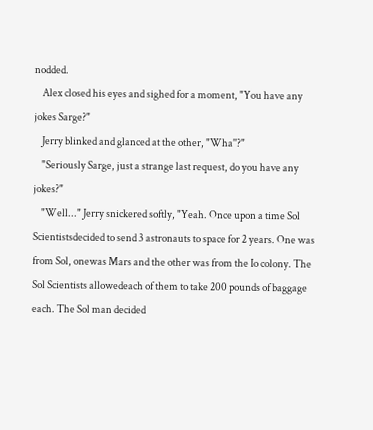nodded.
    Alex closed his eyes and sighed for a moment, "You have any jokes Sarge?"
    Jerry blinked and glanced at the other, "Wha''?"
    "Seriously Sarge, just a strange last request, do you have any jokes?"
    "Well..." Jerry snickered softly, "Yeah. Once upon a time Sol Scientistsdecided to send 3 astronauts to space for 2 years. One was from Sol, onewas Mars and the other was from the Io colony. The Sol Scientists allowedeach of them to take 200 pounds of baggage each. The Sol man decided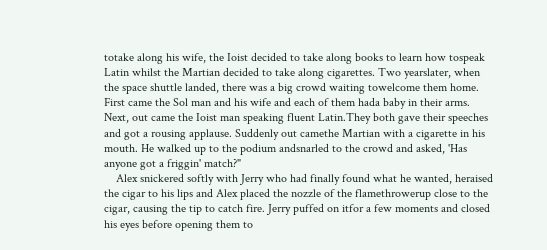totake along his wife, the Ioist decided to take along books to learn how tospeak Latin whilst the Martian decided to take along cigarettes. Two yearslater, when the space shuttle landed, there was a big crowd waiting towelcome them home. First came the Sol man and his wife and each of them hada baby in their arms. Next, out came the Ioist man speaking fluent Latin.They both gave their speeches and got a rousing applause. Suddenly out camethe Martian with a cigarette in his mouth. He walked up to the podium andsnarled to the crowd and asked, 'Has anyone got a friggin' match?"
    Alex snickered softly with Jerry who had finally found what he wanted, heraised the cigar to his lips and Alex placed the nozzle of the flamethrowerup close to the cigar, causing the tip to catch fire. Jerry puffed on itfor a few moments and closed his eyes before opening them to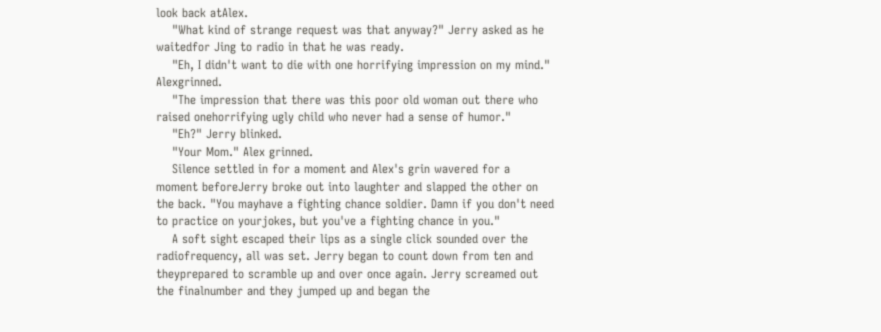look back atAlex.
    "What kind of strange request was that anyway?" Jerry asked as he waitedfor Jing to radio in that he was ready.
    "Eh, I didn't want to die with one horrifying impression on my mind." Alexgrinned.
    "The impression that there was this poor old woman out there who raised onehorrifying ugly child who never had a sense of humor."
    "Eh?" Jerry blinked.
    "Your Mom." Alex grinned.
    Silence settled in for a moment and Alex's grin wavered for a moment beforeJerry broke out into laughter and slapped the other on the back. "You mayhave a fighting chance soldier. Damn if you don't need to practice on yourjokes, but you've a fighting chance in you."
    A soft sight escaped their lips as a single click sounded over the radiofrequency, all was set. Jerry began to count down from ten and theyprepared to scramble up and over once again. Jerry screamed out the finalnumber and they jumped up and began the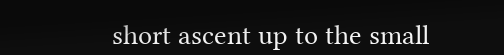short ascent up to the small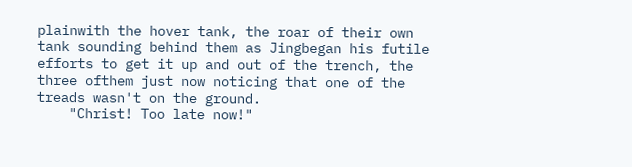plainwith the hover tank, the roar of their own tank sounding behind them as Jingbegan his futile efforts to get it up and out of the trench, the three ofthem just now noticing that one of the treads wasn't on the ground.
    "Christ! Too late now!"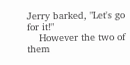Jerry barked, "Let's go for it!"
    However the two of them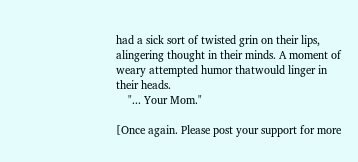had a sick sort of twisted grin on their lips, alingering thought in their minds. A moment of weary attempted humor thatwould linger in their heads.
    "... Your Mom."

[Once again. Please post your support for more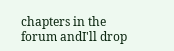chapters in the forum andI'll drop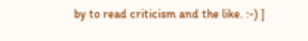by to read criticism and the like. :-) ]